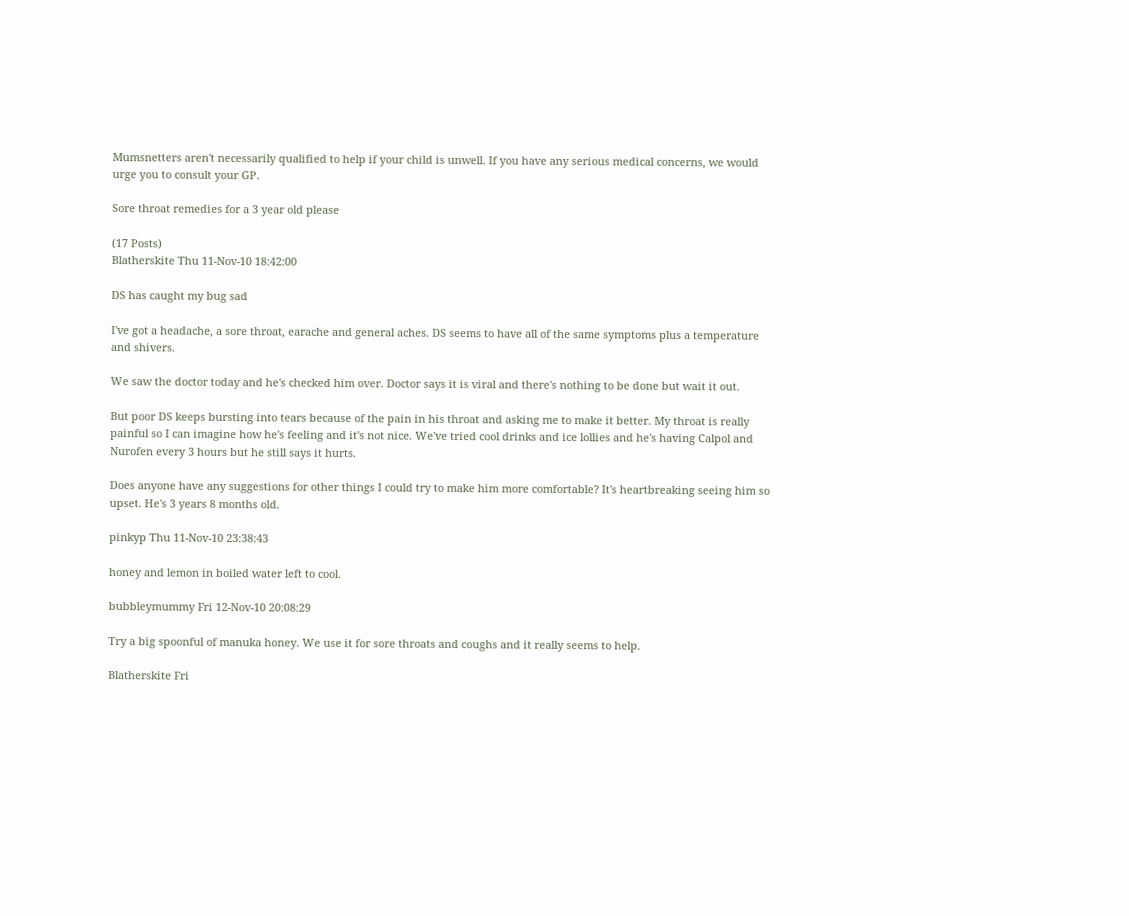Mumsnetters aren't necessarily qualified to help if your child is unwell. If you have any serious medical concerns, we would urge you to consult your GP.

Sore throat remedies for a 3 year old please

(17 Posts)
Blatherskite Thu 11-Nov-10 18:42:00

DS has caught my bug sad

I've got a headache, a sore throat, earache and general aches. DS seems to have all of the same symptoms plus a temperature and shivers.

We saw the doctor today and he's checked him over. Doctor says it is viral and there's nothing to be done but wait it out.

But poor DS keeps bursting into tears because of the pain in his throat and asking me to make it better. My throat is really painful so I can imagine how he's feeling and it's not nice. We've tried cool drinks and ice lollies and he's having Calpol and Nurofen every 3 hours but he still says it hurts.

Does anyone have any suggestions for other things I could try to make him more comfortable? It's heartbreaking seeing him so upset. He's 3 years 8 months old.

pinkyp Thu 11-Nov-10 23:38:43

honey and lemon in boiled water left to cool.

bubbleymummy Fri 12-Nov-10 20:08:29

Try a big spoonful of manuka honey. We use it for sore throats and coughs and it really seems to help.

Blatherskite Fri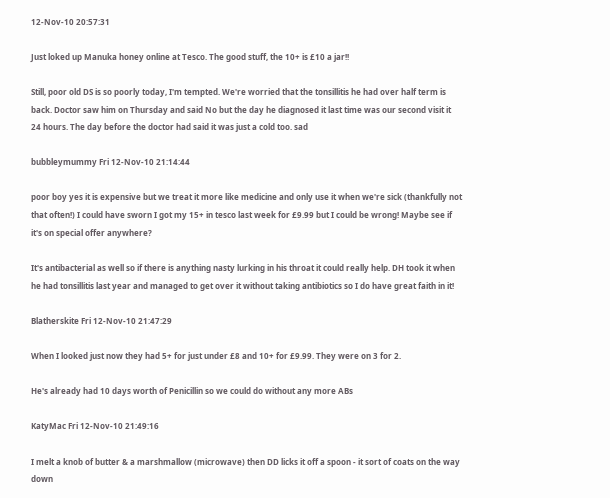12-Nov-10 20:57:31

Just loked up Manuka honey online at Tesco. The good stuff, the 10+ is £10 a jar!!

Still, poor old DS is so poorly today, I'm tempted. We're worried that the tonsillitis he had over half term is back. Doctor saw him on Thursday and said No but the day he diagnosed it last time was our second visit it 24 hours. The day before the doctor had said it was just a cold too. sad

bubbleymummy Fri 12-Nov-10 21:14:44

poor boy yes it is expensive but we treat it more like medicine and only use it when we're sick (thankfully not that often!) I could have sworn I got my 15+ in tesco last week for £9.99 but I could be wrong! Maybe see if it's on special offer anywhere?

It's antibacterial as well so if there is anything nasty lurking in his throat it could really help. DH took it when he had tonsillitis last year and managed to get over it without taking antibiotics so I do have great faith in it!

Blatherskite Fri 12-Nov-10 21:47:29

When I looked just now they had 5+ for just under £8 and 10+ for £9.99. They were on 3 for 2.

He's already had 10 days worth of Penicillin so we could do without any more ABs

KatyMac Fri 12-Nov-10 21:49:16

I melt a knob of butter & a marshmallow (microwave) then DD licks it off a spoon - it sort of coats on the way down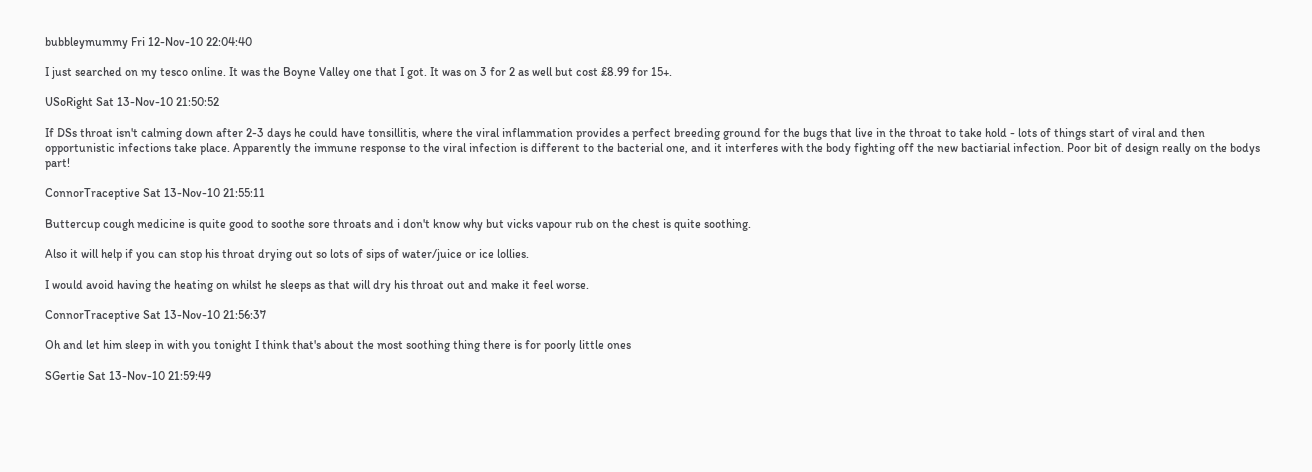bubbleymummy Fri 12-Nov-10 22:04:40

I just searched on my tesco online. It was the Boyne Valley one that I got. It was on 3 for 2 as well but cost £8.99 for 15+.

USoRight Sat 13-Nov-10 21:50:52

If DSs throat isn't calming down after 2-3 days he could have tonsillitis, where the viral inflammation provides a perfect breeding ground for the bugs that live in the throat to take hold - lots of things start of viral and then opportunistic infections take place. Apparently the immune response to the viral infection is different to the bacterial one, and it interferes with the body fighting off the new bactiarial infection. Poor bit of design really on the bodys part!

ConnorTraceptive Sat 13-Nov-10 21:55:11

Buttercup cough medicine is quite good to soothe sore throats and i don't know why but vicks vapour rub on the chest is quite soothing.

Also it will help if you can stop his throat drying out so lots of sips of water/juice or ice lollies.

I would avoid having the heating on whilst he sleeps as that will dry his throat out and make it feel worse.

ConnorTraceptive Sat 13-Nov-10 21:56:37

Oh and let him sleep in with you tonight I think that's about the most soothing thing there is for poorly little ones

SGertie Sat 13-Nov-10 21:59:49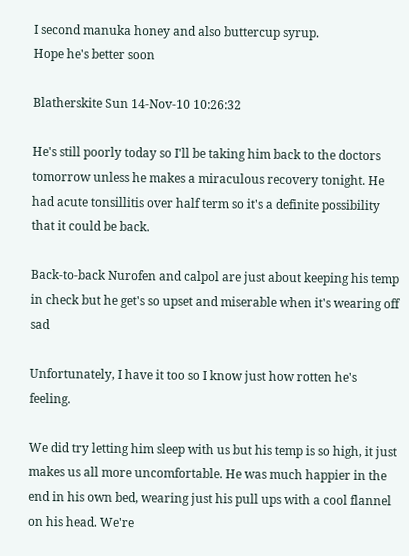I second manuka honey and also buttercup syrup.
Hope he's better soon

Blatherskite Sun 14-Nov-10 10:26:32

He's still poorly today so I'll be taking him back to the doctors tomorrow unless he makes a miraculous recovery tonight. He had acute tonsillitis over half term so it's a definite possibility that it could be back.

Back-to-back Nurofen and calpol are just about keeping his temp in check but he get's so upset and miserable when it's wearing off sad

Unfortunately, I have it too so I know just how rotten he's feeling.

We did try letting him sleep with us but his temp is so high, it just makes us all more uncomfortable. He was much happier in the end in his own bed, wearing just his pull ups with a cool flannel on his head. We're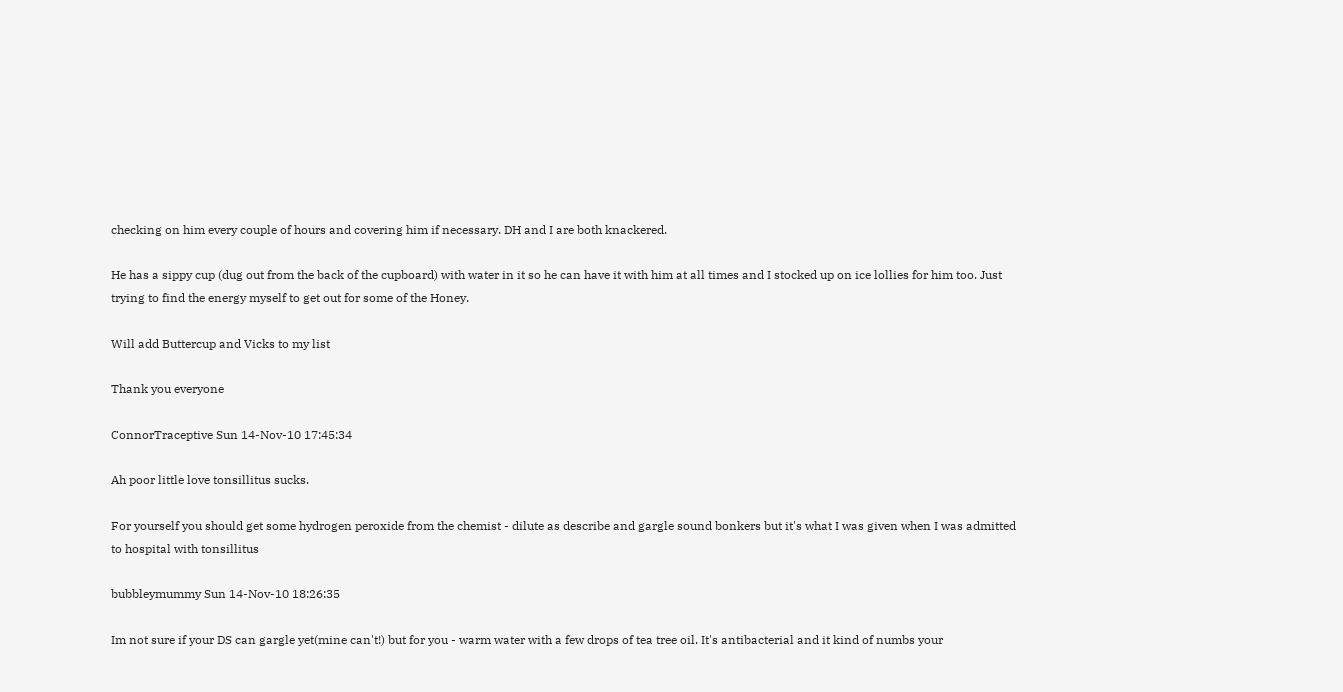checking on him every couple of hours and covering him if necessary. DH and I are both knackered.

He has a sippy cup (dug out from the back of the cupboard) with water in it so he can have it with him at all times and I stocked up on ice lollies for him too. Just trying to find the energy myself to get out for some of the Honey.

Will add Buttercup and Vicks to my list

Thank you everyone

ConnorTraceptive Sun 14-Nov-10 17:45:34

Ah poor little love tonsillitus sucks.

For yourself you should get some hydrogen peroxide from the chemist - dilute as describe and gargle sound bonkers but it's what I was given when I was admitted to hospital with tonsillitus

bubbleymummy Sun 14-Nov-10 18:26:35

Im not sure if your DS can gargle yet(mine can't!) but for you - warm water with a few drops of tea tree oil. It's antibacterial and it kind of numbs your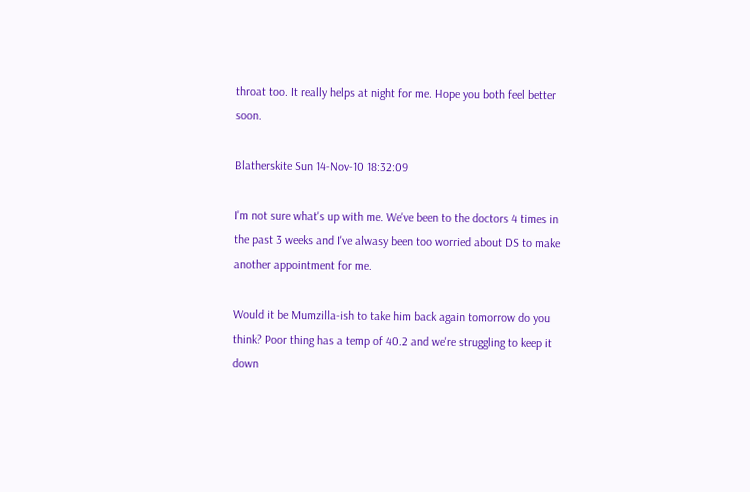throat too. It really helps at night for me. Hope you both feel better soon.

Blatherskite Sun 14-Nov-10 18:32:09

I'm not sure what's up with me. We've been to the doctors 4 times in the past 3 weeks and I've alwasy been too worried about DS to make another appointment for me.

Would it be Mumzilla-ish to take him back again tomorrow do you think? Poor thing has a temp of 40.2 and we're struggling to keep it down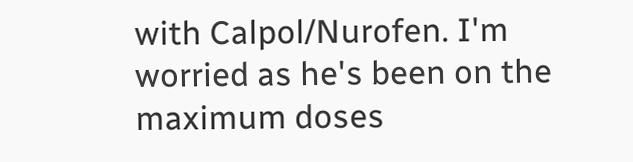with Calpol/Nurofen. I'm worried as he's been on the maximum doses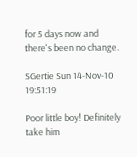for 5 days now and there's been no change.

SGertie Sun 14-Nov-10 19:51:19

Poor little boy! Definitely take him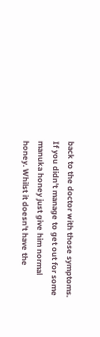back to the doctor with those symptoms.
If you didn't manage to get out for some manuka honey just give him normal honey. Whilst it doesn't have the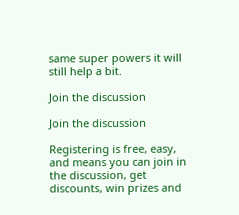same super powers it will still help a bit.

Join the discussion

Join the discussion

Registering is free, easy, and means you can join in the discussion, get discounts, win prizes and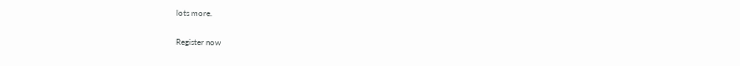lots more.

Register now